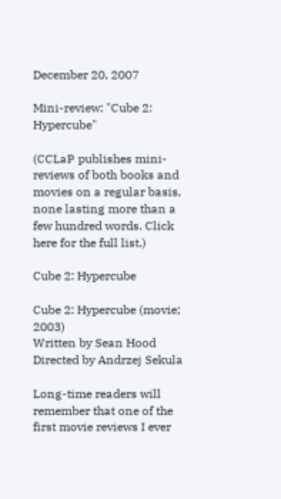December 20, 2007

Mini-review: "Cube 2: Hypercube"

(CCLaP publishes mini-reviews of both books and movies on a regular basis, none lasting more than a few hundred words. Click here for the full list.)

Cube 2: Hypercube

Cube 2: Hypercube (movie; 2003)
Written by Sean Hood
Directed by Andrzej Sekula

Long-time readers will remember that one of the first movie reviews I ever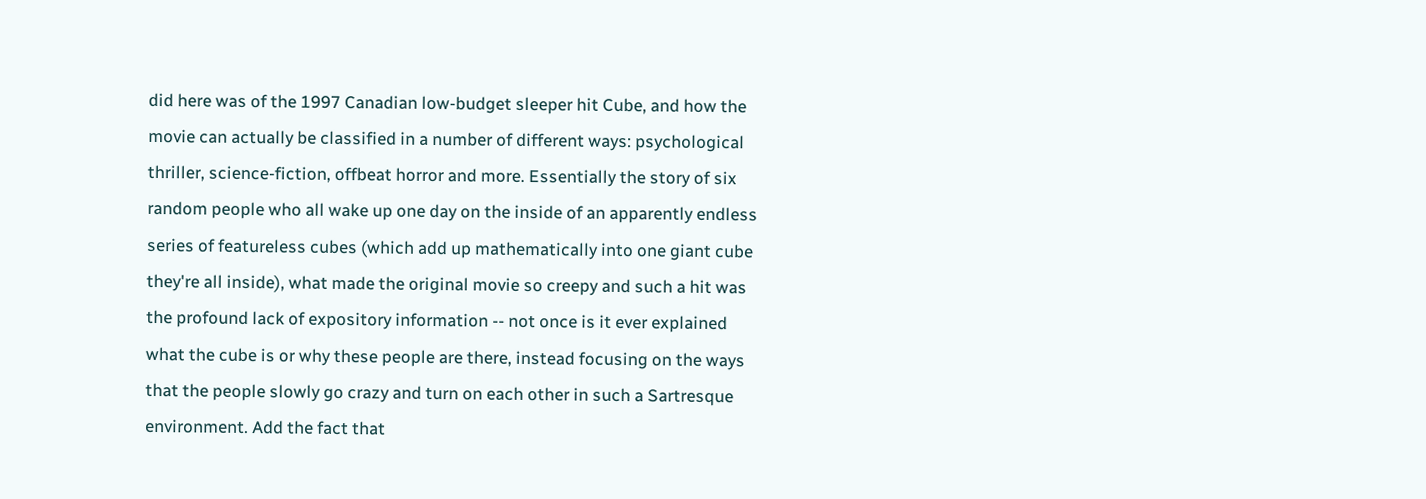did here was of the 1997 Canadian low-budget sleeper hit Cube, and how the movie can actually be classified in a number of different ways: psychological thriller, science-fiction, offbeat horror and more. Essentially the story of six random people who all wake up one day on the inside of an apparently endless series of featureless cubes (which add up mathematically into one giant cube they're all inside), what made the original movie so creepy and such a hit was the profound lack of expository information -- not once is it ever explained what the cube is or why these people are there, instead focusing on the ways that the people slowly go crazy and turn on each other in such a Sartresque environment. Add the fact that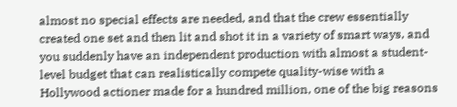almost no special effects are needed, and that the crew essentially created one set and then lit and shot it in a variety of smart ways, and you suddenly have an independent production with almost a student-level budget that can realistically compete quality-wise with a Hollywood actioner made for a hundred million, one of the big reasons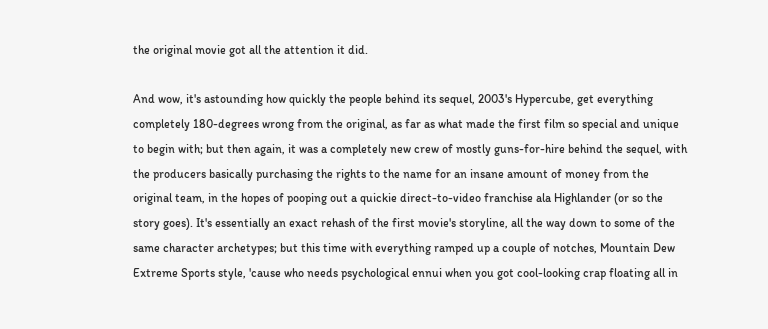the original movie got all the attention it did.

And wow, it's astounding how quickly the people behind its sequel, 2003's Hypercube, get everything completely 180-degrees wrong from the original, as far as what made the first film so special and unique to begin with; but then again, it was a completely new crew of mostly guns-for-hire behind the sequel, with the producers basically purchasing the rights to the name for an insane amount of money from the original team, in the hopes of pooping out a quickie direct-to-video franchise ala Highlander (or so the story goes). It's essentially an exact rehash of the first movie's storyline, all the way down to some of the same character archetypes; but this time with everything ramped up a couple of notches, Mountain Dew Extreme Sports style, 'cause who needs psychological ennui when you got cool-looking crap floating all in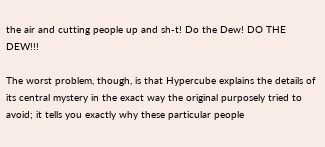the air and cutting people up and sh-t! Do the Dew! DO THE DEW!!!

The worst problem, though, is that Hypercube explains the details of its central mystery in the exact way the original purposely tried to avoid; it tells you exactly why these particular people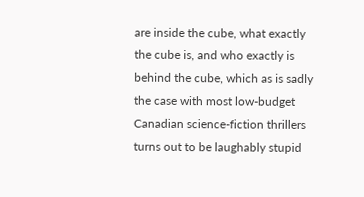are inside the cube, what exactly the cube is, and who exactly is behind the cube, which as is sadly the case with most low-budget Canadian science-fiction thrillers turns out to be laughably stupid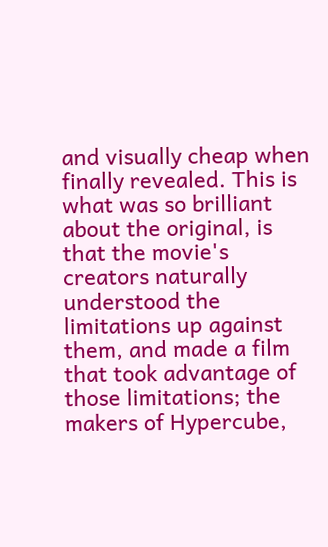and visually cheap when finally revealed. This is what was so brilliant about the original, is that the movie's creators naturally understood the limitations up against them, and made a film that took advantage of those limitations; the makers of Hypercube,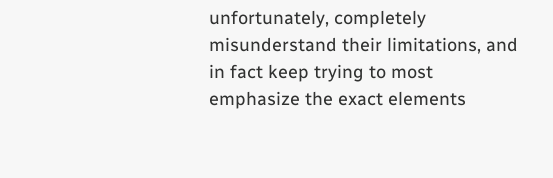unfortunately, completely misunderstand their limitations, and in fact keep trying to most emphasize the exact elements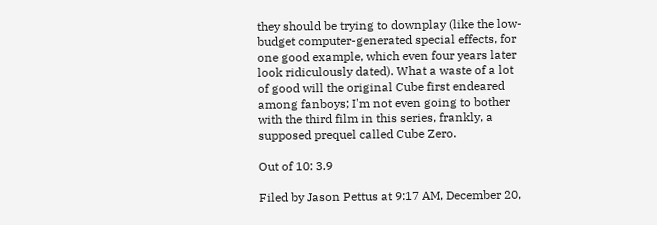they should be trying to downplay (like the low-budget computer-generated special effects, for one good example, which even four years later look ridiculously dated). What a waste of a lot of good will the original Cube first endeared among fanboys; I'm not even going to bother with the third film in this series, frankly, a supposed prequel called Cube Zero.

Out of 10: 3.9

Filed by Jason Pettus at 9:17 AM, December 20,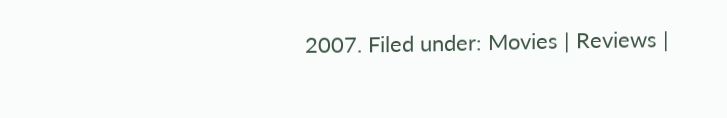2007. Filed under: Movies | Reviews |